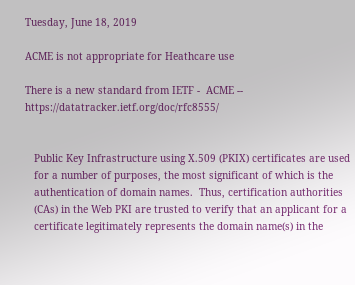Tuesday, June 18, 2019

ACME is not appropriate for Heathcare use

There is a new standard from IETF -  ACME -- https://datatracker.ietf.org/doc/rfc8555/


   Public Key Infrastructure using X.509 (PKIX) certificates are used
   for a number of purposes, the most significant of which is the
   authentication of domain names.  Thus, certification authorities
   (CAs) in the Web PKI are trusted to verify that an applicant for a
   certificate legitimately represents the domain name(s) in the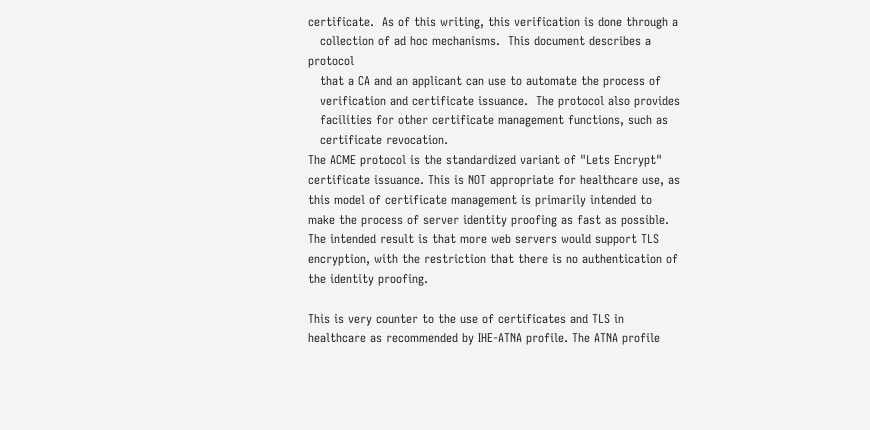certificate.  As of this writing, this verification is done through a
   collection of ad hoc mechanisms.  This document describes a protocol
   that a CA and an applicant can use to automate the process of
   verification and certificate issuance.  The protocol also provides
   facilities for other certificate management functions, such as
   certificate revocation.
The ACME protocol is the standardized variant of "Lets Encrypt" certificate issuance. This is NOT appropriate for healthcare use, as this model of certificate management is primarily intended to make the process of server identity proofing as fast as possible. The intended result is that more web servers would support TLS encryption, with the restriction that there is no authentication of the identity proofing.

This is very counter to the use of certificates and TLS in healthcare as recommended by IHE-ATNA profile. The ATNA profile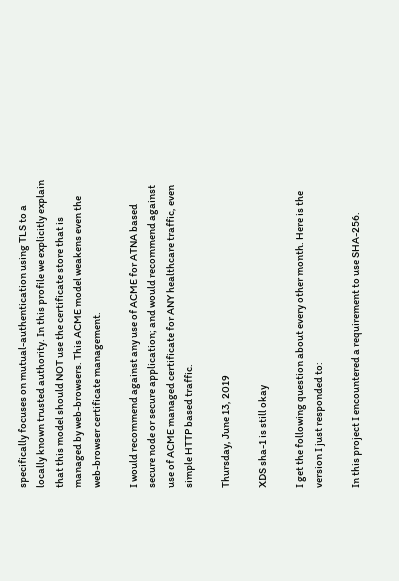specifically focuses on mutual-authentication using TLS to a locally known trusted authority. In this profile we explicitly explain that this model should NOT use the certificate store that is managed by web-browsers. This ACME model weakens even the web-browser certificate management.

I would recommend against any use of ACME for ATNA based secure node or secure application; and would recommend against use of ACME managed certificate for ANY healthcare traffic, even simple HTTP based traffic.

Thursday, June 13, 2019

XDS sha-1 is still okay

I get the following question about every other month. Here is the version I just responded to:

In this project I encountered a requirement to use SHA-256.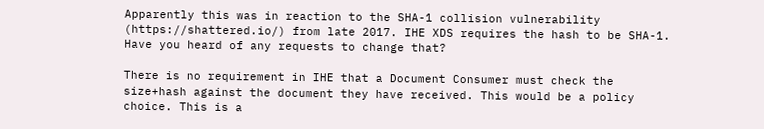Apparently this was in reaction to the SHA-1 collision vulnerability (https://shattered.io/) from late 2017. IHE XDS requires the hash to be SHA-1. Have you heard of any requests to change that?

There is no requirement in IHE that a Document Consumer must check the size+hash against the document they have received. This would be a policy choice. This is a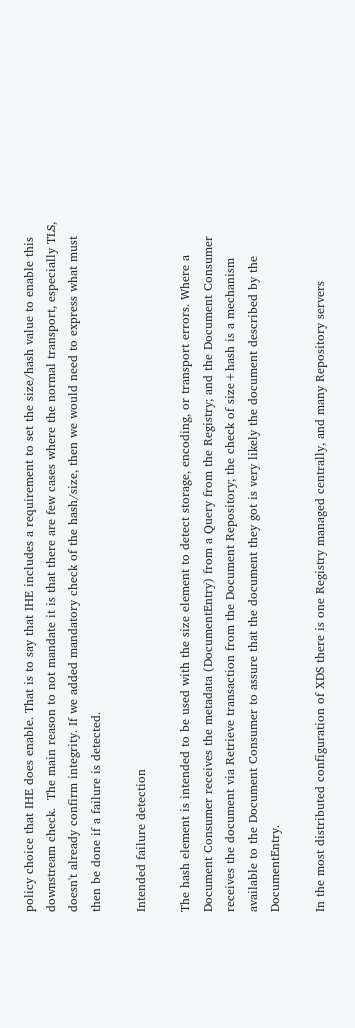policy choice that IHE does enable. That is to say that IHE includes a requirement to set the size/hash value to enable this downstream check.  The main reason to not mandate it is that there are few cases where the normal transport, especially TLS, doesn't already confirm integrity. If we added mandatory check of the hash/size, then we would need to express what must then be done if a failure is detected.

Intended failure detection

The hash element is intended to be used with the size element to detect storage, encoding, or transport errors. Where a Document Consumer receives the metadata (DocumentEntry) from a Query from the Registry; and the Document Consumer receives the document via Retrieve transaction from the Document Repository; the check of size+hash is a mechanism available to the Document Consumer to assure that the document they got is very likely the document described by the DocumentEntry.

In the most distributed configuration of XDS there is one Registry managed centrally, and many Repository servers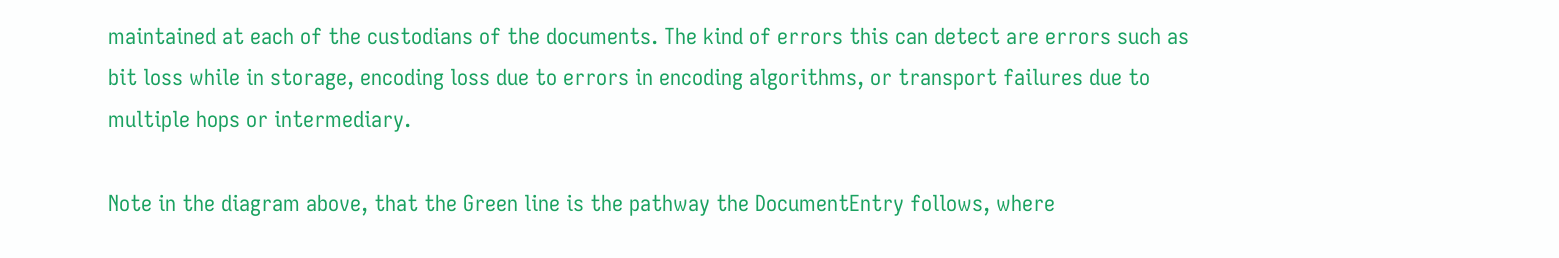maintained at each of the custodians of the documents. The kind of errors this can detect are errors such as bit loss while in storage, encoding loss due to errors in encoding algorithms, or transport failures due to multiple hops or intermediary.

Note in the diagram above, that the Green line is the pathway the DocumentEntry follows, where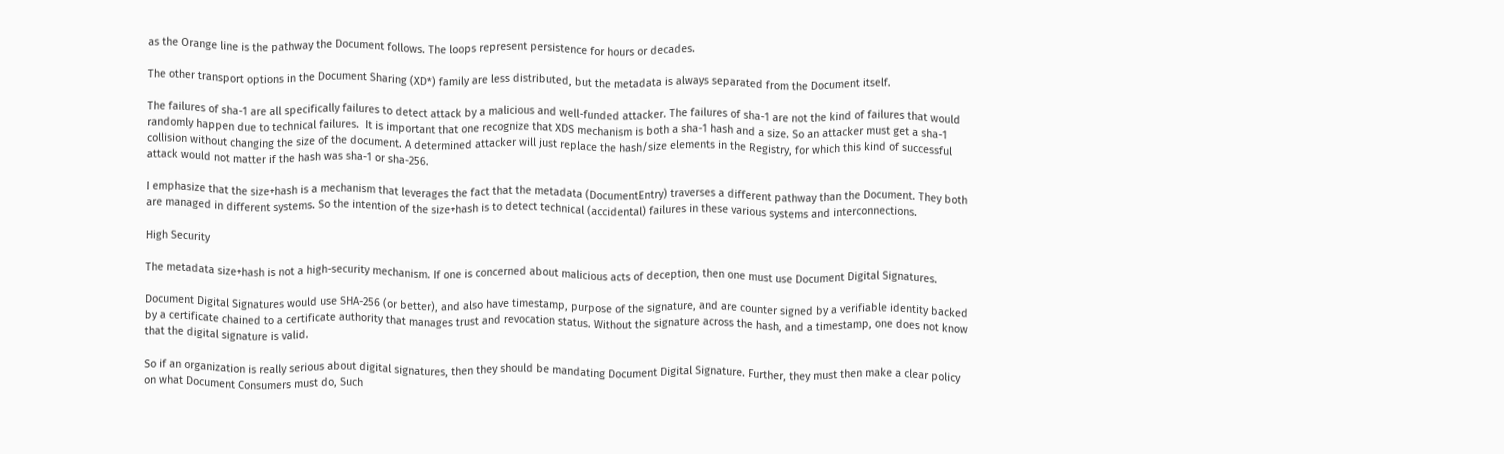as the Orange line is the pathway the Document follows. The loops represent persistence for hours or decades.

The other transport options in the Document Sharing (XD*) family are less distributed, but the metadata is always separated from the Document itself.

The failures of sha-1 are all specifically failures to detect attack by a malicious and well-funded attacker. The failures of sha-1 are not the kind of failures that would randomly happen due to technical failures.  It is important that one recognize that XDS mechanism is both a sha-1 hash and a size. So an attacker must get a sha-1 collision without changing the size of the document. A determined attacker will just replace the hash/size elements in the Registry, for which this kind of successful attack would not matter if the hash was sha-1 or sha-256.

I emphasize that the size+hash is a mechanism that leverages the fact that the metadata (DocumentEntry) traverses a different pathway than the Document. They both are managed in different systems. So the intention of the size+hash is to detect technical (accidental) failures in these various systems and interconnections.

High Security

The metadata size+hash is not a high-security mechanism. If one is concerned about malicious acts of deception, then one must use Document Digital Signatures.

Document Digital Signatures would use SHA-256 (or better), and also have timestamp, purpose of the signature, and are counter signed by a verifiable identity backed by a certificate chained to a certificate authority that manages trust and revocation status. Without the signature across the hash, and a timestamp, one does not know that the digital signature is valid.

So if an organization is really serious about digital signatures, then they should be mandating Document Digital Signature. Further, they must then make a clear policy on what Document Consumers must do, Such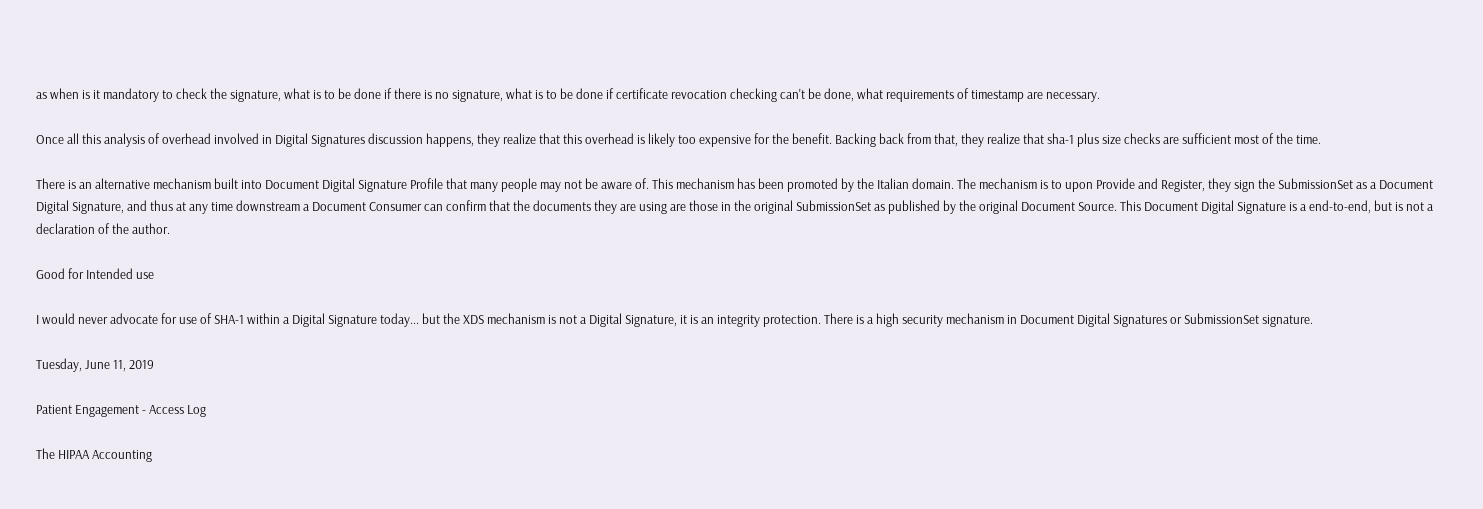as when is it mandatory to check the signature, what is to be done if there is no signature, what is to be done if certificate revocation checking can't be done, what requirements of timestamp are necessary.

Once all this analysis of overhead involved in Digital Signatures discussion happens, they realize that this overhead is likely too expensive for the benefit. Backing back from that, they realize that sha-1 plus size checks are sufficient most of the time.

There is an alternative mechanism built into Document Digital Signature Profile that many people may not be aware of. This mechanism has been promoted by the Italian domain. The mechanism is to upon Provide and Register, they sign the SubmissionSet as a Document Digital Signature, and thus at any time downstream a Document Consumer can confirm that the documents they are using are those in the original SubmissionSet as published by the original Document Source. This Document Digital Signature is a end-to-end, but is not a declaration of the author.

Good for Intended use

I would never advocate for use of SHA-1 within a Digital Signature today... but the XDS mechanism is not a Digital Signature, it is an integrity protection. There is a high security mechanism in Document Digital Signatures or SubmissionSet signature.

Tuesday, June 11, 2019

Patient Engagement - Access Log

The HIPAA Accounting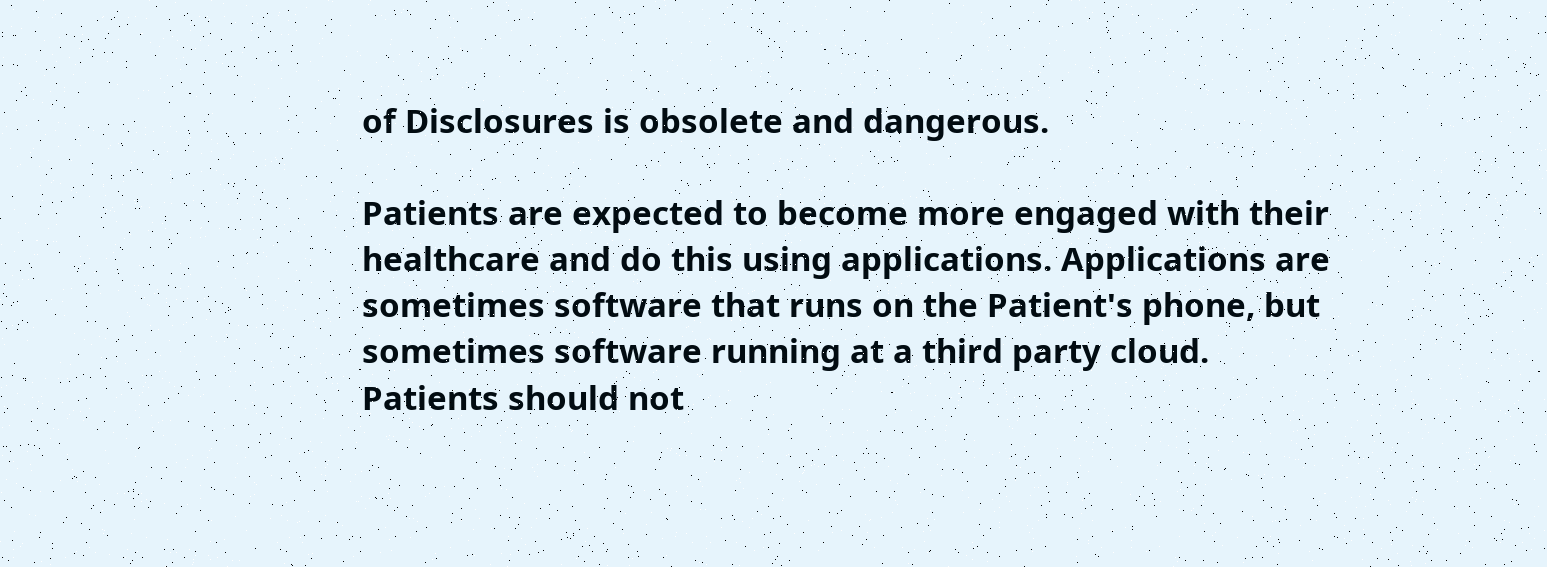of Disclosures is obsolete and dangerous.

Patients are expected to become more engaged with their healthcare and do this using applications. Applications are sometimes software that runs on the Patient's phone, but sometimes software running at a third party cloud. Patients should not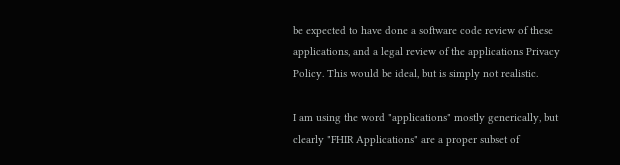be expected to have done a software code review of these applications, and a legal review of the applications Privacy Policy. This would be ideal, but is simply not realistic.

I am using the word "applications" mostly generically, but clearly "FHIR Applications" are a proper subset of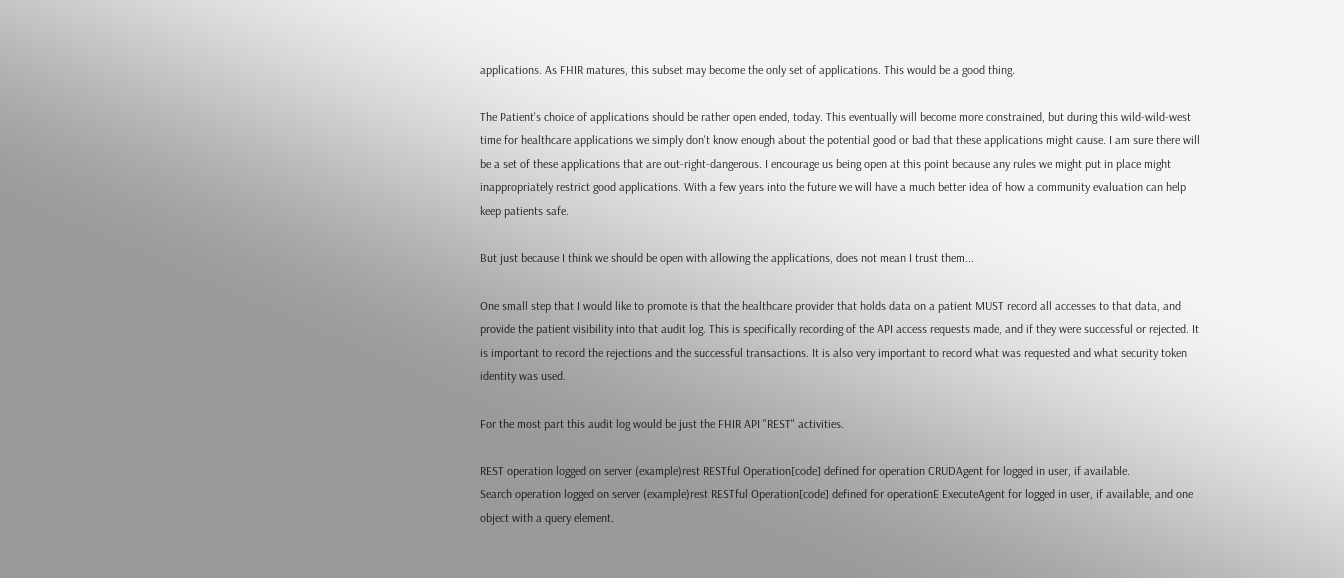applications. As FHIR matures, this subset may become the only set of applications. This would be a good thing.

The Patient's choice of applications should be rather open ended, today. This eventually will become more constrained, but during this wild-wild-west time for healthcare applications we simply don't know enough about the potential good or bad that these applications might cause. I am sure there will be a set of these applications that are out-right-dangerous. I encourage us being open at this point because any rules we might put in place might inappropriately restrict good applications. With a few years into the future we will have a much better idea of how a community evaluation can help keep patients safe.

But just because I think we should be open with allowing the applications, does not mean I trust them...

One small step that I would like to promote is that the healthcare provider that holds data on a patient MUST record all accesses to that data, and provide the patient visibility into that audit log. This is specifically recording of the API access requests made, and if they were successful or rejected. It is important to record the rejections and the successful transactions. It is also very important to record what was requested and what security token identity was used.

For the most part this audit log would be just the FHIR API "REST" activities.

REST operation logged on server (example)rest RESTful Operation[code] defined for operation CRUDAgent for logged in user, if available.
Search operation logged on server (example)rest RESTful Operation[code] defined for operationE ExecuteAgent for logged in user, if available, and one object with a query element.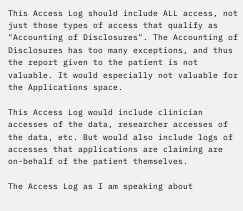This Access Log should include ALL access, not just those types of access that qualify as "Accounting of Disclosures". The Accounting of Disclosures has too many exceptions, and thus the report given to the patient is not valuable. It would especially not valuable for the Applications space.

This Access Log would include clinician accesses of the data, researcher accesses of the data, etc. But would also include logs of accesses that applications are claiming are on-behalf of the patient themselves.

The Access Log as I am speaking about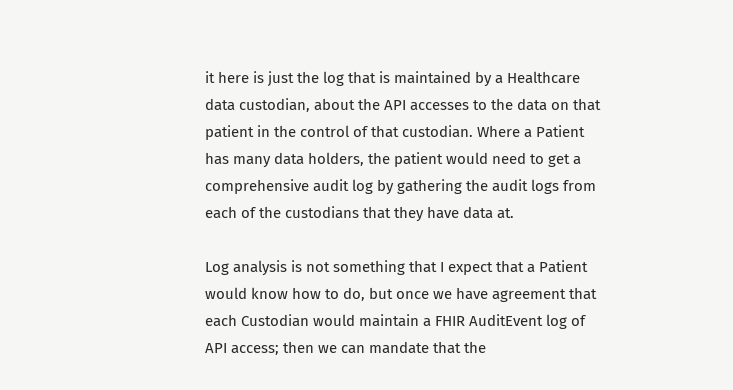it here is just the log that is maintained by a Healthcare data custodian, about the API accesses to the data on that patient in the control of that custodian. Where a Patient has many data holders, the patient would need to get a comprehensive audit log by gathering the audit logs from each of the custodians that they have data at.

Log analysis is not something that I expect that a Patient would know how to do, but once we have agreement that each Custodian would maintain a FHIR AuditEvent log of API access; then we can mandate that the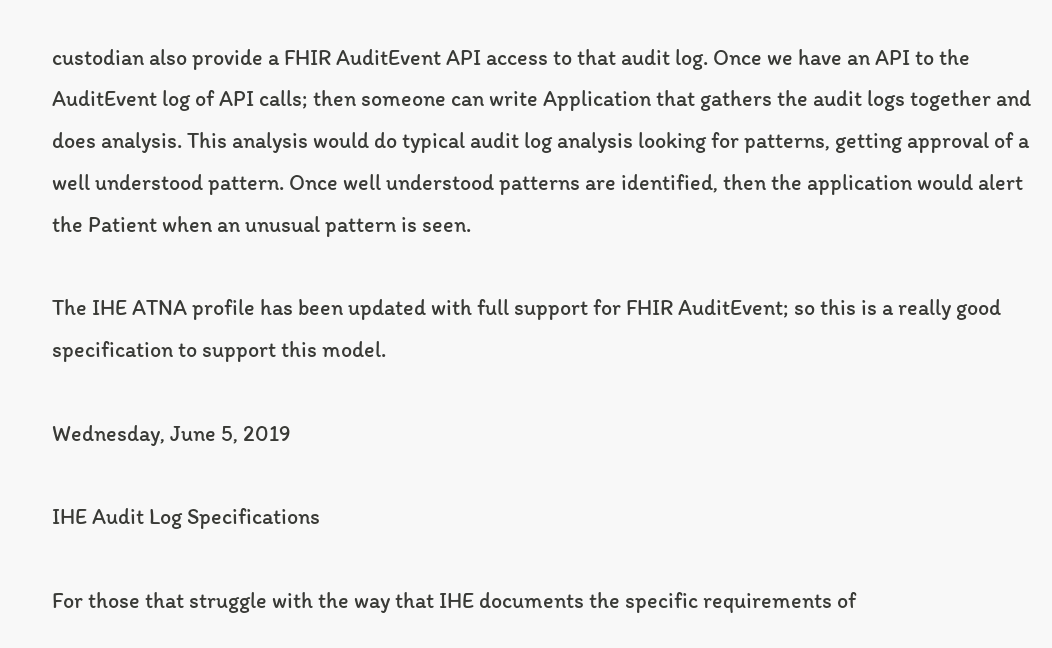custodian also provide a FHIR AuditEvent API access to that audit log. Once we have an API to the AuditEvent log of API calls; then someone can write Application that gathers the audit logs together and does analysis. This analysis would do typical audit log analysis looking for patterns, getting approval of a well understood pattern. Once well understood patterns are identified, then the application would alert the Patient when an unusual pattern is seen.

The IHE ATNA profile has been updated with full support for FHIR AuditEvent; so this is a really good specification to support this model.

Wednesday, June 5, 2019

IHE Audit Log Specifications

For those that struggle with the way that IHE documents the specific requirements of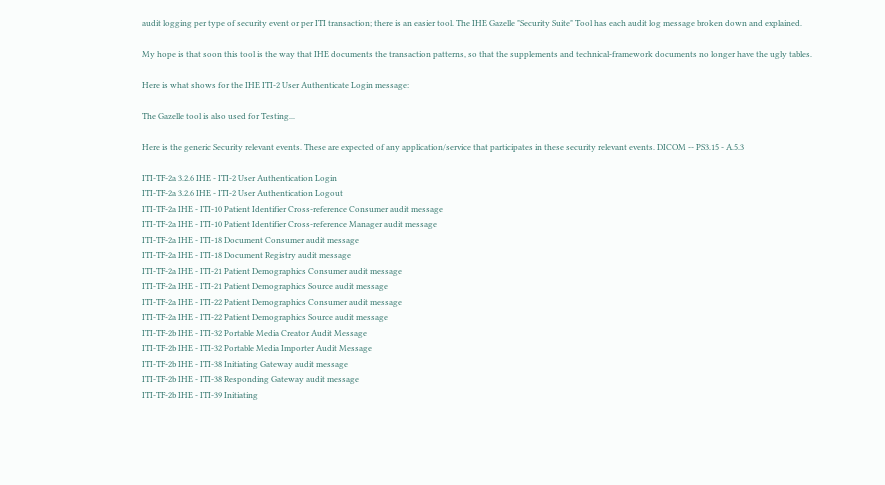audit logging per type of security event or per ITI transaction; there is an easier tool. The IHE Gazelle "Security Suite" Tool has each audit log message broken down and explained.

My hope is that soon this tool is the way that IHE documents the transaction patterns, so that the supplements and technical-framework documents no longer have the ugly tables.

Here is what shows for the IHE ITI-2 User Authenticate Login message:

The Gazelle tool is also used for Testing...

Here is the generic Security relevant events. These are expected of any application/service that participates in these security relevant events. DICOM -- PS3.15 - A.5.3

ITI-TF-2a 3.2.6 IHE - ITI-2 User Authentication Login
ITI-TF-2a 3.2.6 IHE - ITI-2 User Authentication Logout
ITI-TF-2a IHE - ITI-10 Patient Identifier Cross-reference Consumer audit message
ITI-TF-2a IHE - ITI-10 Patient Identifier Cross-reference Manager audit message
ITI-TF-2a IHE - ITI-18 Document Consumer audit message
ITI-TF-2a IHE - ITI-18 Document Registry audit message
ITI-TF-2a IHE - ITI-21 Patient Demographics Consumer audit message
ITI-TF-2a IHE - ITI-21 Patient Demographics Source audit message
ITI-TF-2a IHE - ITI-22 Patient Demographics Consumer audit message
ITI-TF-2a IHE - ITI-22 Patient Demographics Source audit message
ITI-TF-2b IHE - ITI-32 Portable Media Creator Audit Message
ITI-TF-2b IHE - ITI-32 Portable Media Importer Audit Message
ITI-TF-2b IHE - ITI-38 Initiating Gateway audit message
ITI-TF-2b IHE - ITI-38 Responding Gateway audit message
ITI-TF-2b IHE - ITI-39 Initiating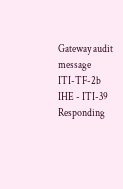Gateway audit message
ITI-TF-2b IHE - ITI-39 Responding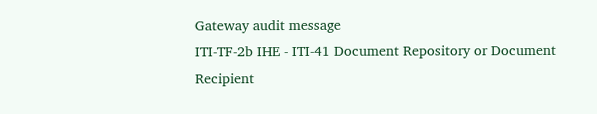Gateway audit message
ITI-TF-2b IHE - ITI-41 Document Repository or Document Recipient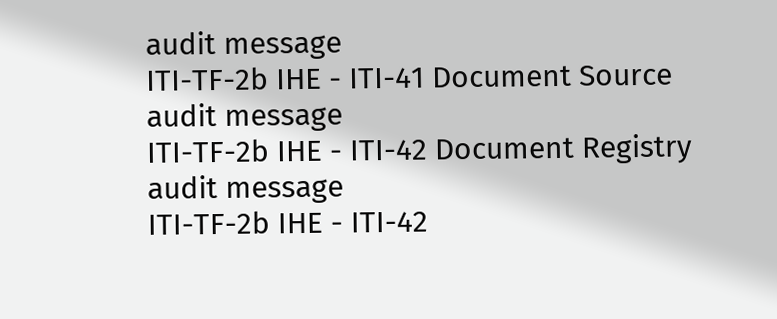audit message
ITI-TF-2b IHE - ITI-41 Document Source audit message
ITI-TF-2b IHE - ITI-42 Document Registry audit message
ITI-TF-2b IHE - ITI-42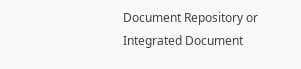Document Repository or Integrated Document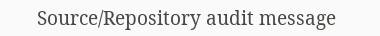Source/Repository audit message